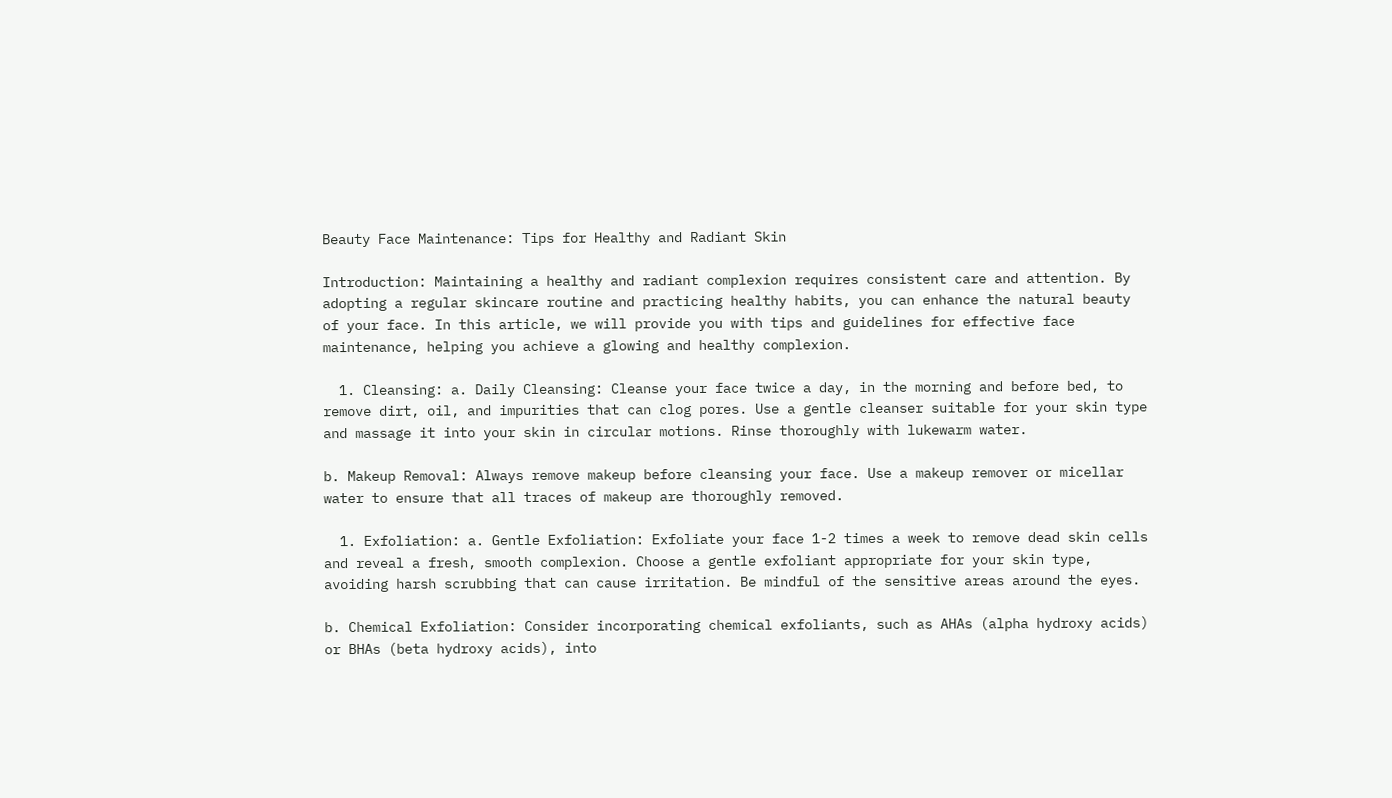Beauty Face Maintenance: Tips for Healthy and Radiant Skin

Introduction: Maintaining a healthy and radiant complexion requires consistent care and attention. By adopting a regular skincare routine and practicing healthy habits, you can enhance the natural beauty of your face. In this article, we will provide you with tips and guidelines for effective face maintenance, helping you achieve a glowing and healthy complexion.

  1. Cleansing: a. Daily Cleansing: Cleanse your face twice a day, in the morning and before bed, to remove dirt, oil, and impurities that can clog pores. Use a gentle cleanser suitable for your skin type and massage it into your skin in circular motions. Rinse thoroughly with lukewarm water.

b. Makeup Removal: Always remove makeup before cleansing your face. Use a makeup remover or micellar water to ensure that all traces of makeup are thoroughly removed.

  1. Exfoliation: a. Gentle Exfoliation: Exfoliate your face 1-2 times a week to remove dead skin cells and reveal a fresh, smooth complexion. Choose a gentle exfoliant appropriate for your skin type, avoiding harsh scrubbing that can cause irritation. Be mindful of the sensitive areas around the eyes.

b. Chemical Exfoliation: Consider incorporating chemical exfoliants, such as AHAs (alpha hydroxy acids) or BHAs (beta hydroxy acids), into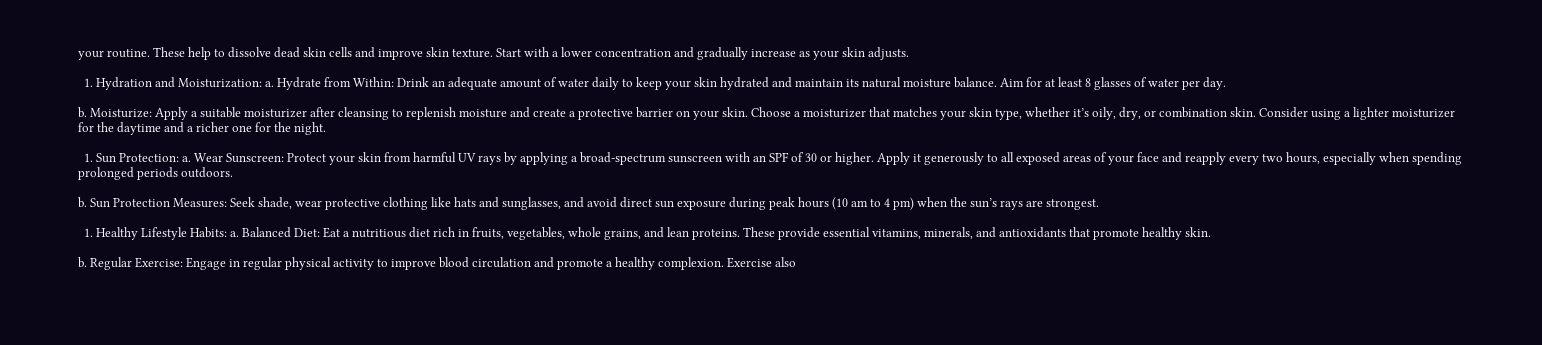your routine. These help to dissolve dead skin cells and improve skin texture. Start with a lower concentration and gradually increase as your skin adjusts.

  1. Hydration and Moisturization: a. Hydrate from Within: Drink an adequate amount of water daily to keep your skin hydrated and maintain its natural moisture balance. Aim for at least 8 glasses of water per day.

b. Moisturize: Apply a suitable moisturizer after cleansing to replenish moisture and create a protective barrier on your skin. Choose a moisturizer that matches your skin type, whether it’s oily, dry, or combination skin. Consider using a lighter moisturizer for the daytime and a richer one for the night.

  1. Sun Protection: a. Wear Sunscreen: Protect your skin from harmful UV rays by applying a broad-spectrum sunscreen with an SPF of 30 or higher. Apply it generously to all exposed areas of your face and reapply every two hours, especially when spending prolonged periods outdoors.

b. Sun Protection Measures: Seek shade, wear protective clothing like hats and sunglasses, and avoid direct sun exposure during peak hours (10 am to 4 pm) when the sun’s rays are strongest.

  1. Healthy Lifestyle Habits: a. Balanced Diet: Eat a nutritious diet rich in fruits, vegetables, whole grains, and lean proteins. These provide essential vitamins, minerals, and antioxidants that promote healthy skin.

b. Regular Exercise: Engage in regular physical activity to improve blood circulation and promote a healthy complexion. Exercise also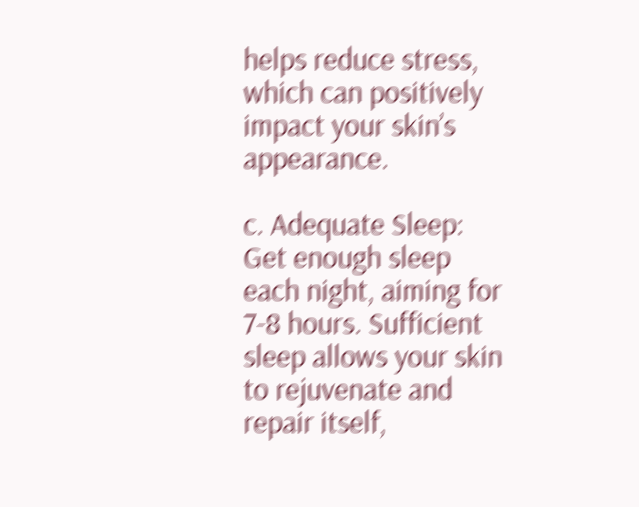helps reduce stress, which can positively impact your skin’s appearance.

c. Adequate Sleep: Get enough sleep each night, aiming for 7-8 hours. Sufficient sleep allows your skin to rejuvenate and repair itself,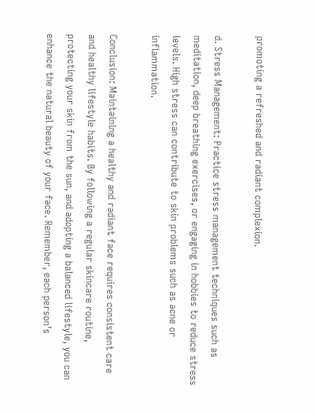promoting a refreshed and radiant complexion.

d. Stress Management: Practice stress management techniques such as meditation, deep breathing exercises, or engaging in hobbies to reduce stress levels. High stress can contribute to skin problems such as acne or inflammation.

Conclusion: Maintaining a healthy and radiant face requires consistent care and healthy lifestyle habits. By following a regular skincare routine, protecting your skin from the sun, and adopting a balanced lifestyle, you can enhance the natural beauty of your face. Remember, each person’s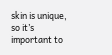skin is unique, so it’s important to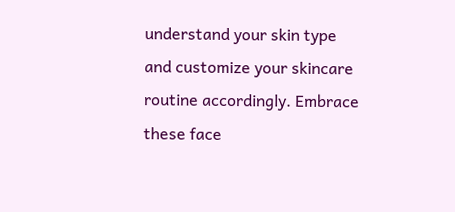understand your skin type and customize your skincare routine accordingly. Embrace these face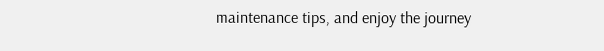maintenance tips, and enjoy the journey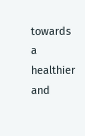towards a healthier and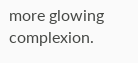more glowing complexion.